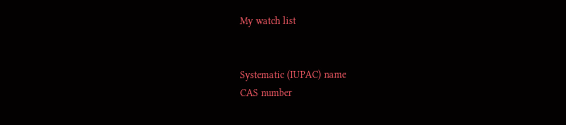My watch list


Systematic (IUPAC) name
CAS number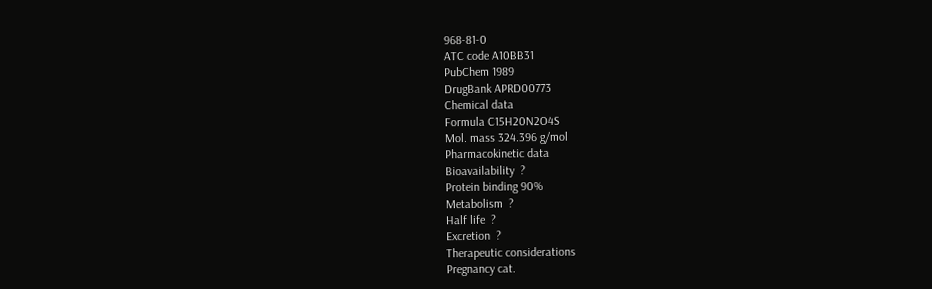968-81-0
ATC code A10BB31
PubChem 1989
DrugBank APRD00773
Chemical data
Formula C15H20N2O4S
Mol. mass 324.396 g/mol
Pharmacokinetic data
Bioavailability  ?
Protein binding 90%
Metabolism  ?
Half life  ?
Excretion  ?
Therapeutic considerations
Pregnancy cat.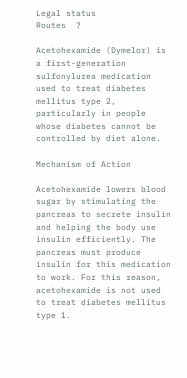Legal status
Routes  ?

Acetohexamide (Dymelor) is a first-generation sulfonylurea medication used to treat diabetes mellitus type 2, particularly in people whose diabetes cannot be controlled by diet alone.

Mechanism of Action

Acetohexamide lowers blood sugar by stimulating the pancreas to secrete insulin and helping the body use insulin efficiently. The pancreas must produce insulin for this medication to work. For this reason, acetohexamide is not used to treat diabetes mellitus type 1.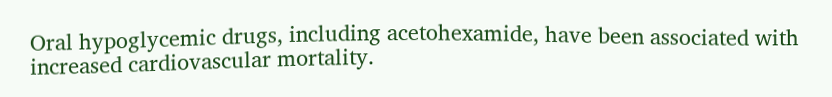Oral hypoglycemic drugs, including acetohexamide, have been associated with increased cardiovascular mortality.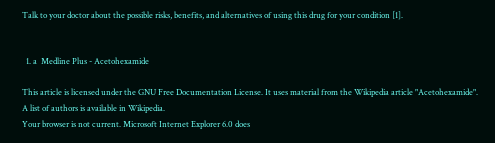Talk to your doctor about the possible risks, benefits, and alternatives of using this drug for your condition [1].


  1. a  Medline Plus - Acetohexamide

This article is licensed under the GNU Free Documentation License. It uses material from the Wikipedia article "Acetohexamide". A list of authors is available in Wikipedia.
Your browser is not current. Microsoft Internet Explorer 6.0 does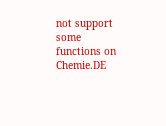not support some functions on Chemie.DE